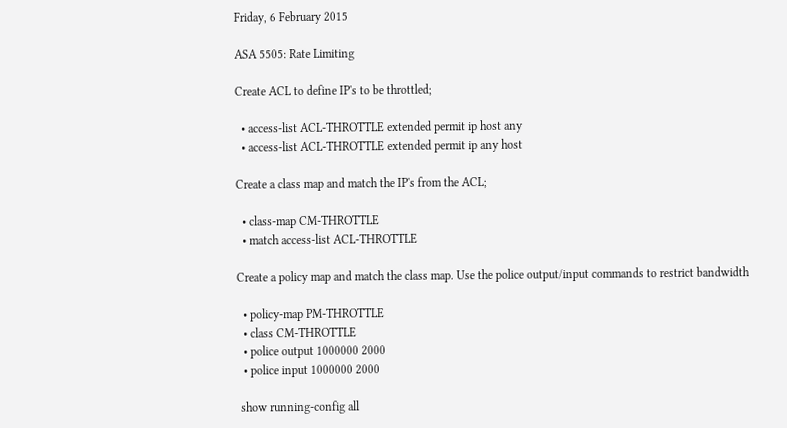Friday, 6 February 2015

ASA 5505: Rate Limiting

Create ACL to define IP's to be throttled;

  • access-list ACL-THROTTLE extended permit ip host any
  • access-list ACL-THROTTLE extended permit ip any host

Create a class map and match the IP's from the ACL;

  • class-map CM-THROTTLE
  • match access-list ACL-THROTTLE

Create a policy map and match the class map. Use the police output/input commands to restrict bandwidth

  • policy-map PM-THROTTLE
  • class CM-THROTTLE
  • police output 1000000 2000
  • police input 1000000 2000

 show running-config all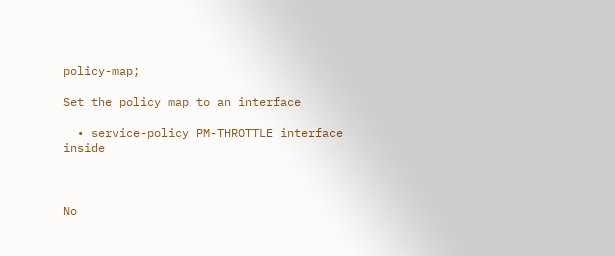policy-map;

Set the policy map to an interface

  • service-policy PM-THROTTLE interface inside



No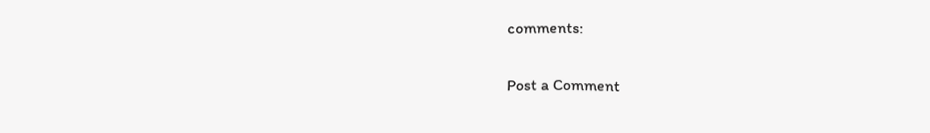comments:

Post a Comment